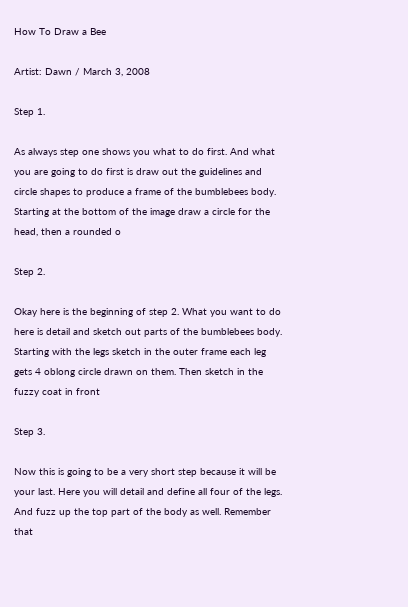How To Draw a Bee

Artist: Dawn / March 3, 2008

Step 1.

As always step one shows you what to do first. And what you are going to do first is draw out the guidelines and circle shapes to produce a frame of the bumblebees body. Starting at the bottom of the image draw a circle for the head, then a rounded o

Step 2.

Okay here is the beginning of step 2. What you want to do here is detail and sketch out parts of the bumblebees body. Starting with the legs sketch in the outer frame each leg gets 4 oblong circle drawn on them. Then sketch in the fuzzy coat in front

Step 3.

Now this is going to be a very short step because it will be your last. Here you will detail and define all four of the legs. And fuzz up the top part of the body as well. Remember that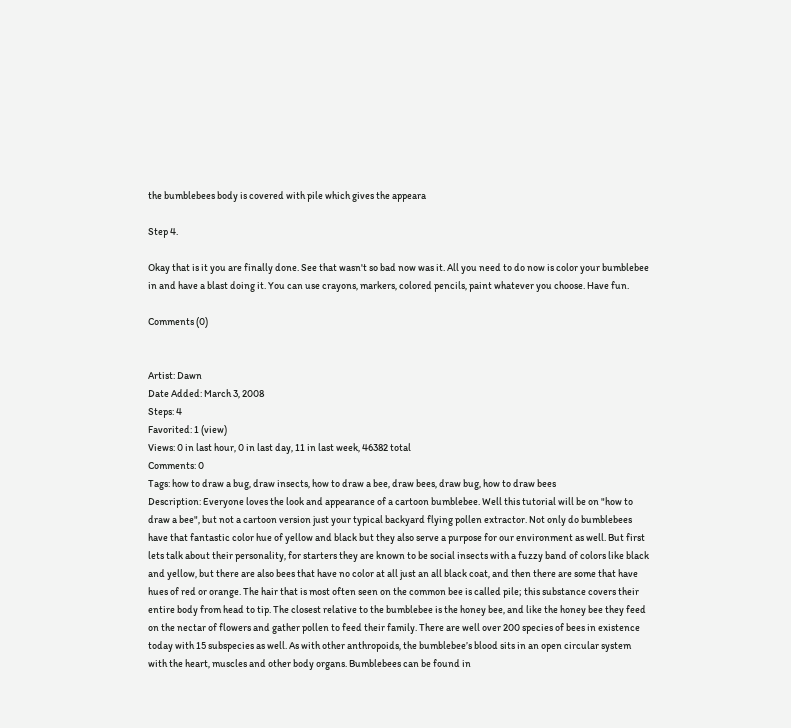the bumblebees body is covered with pile which gives the appeara

Step 4.

Okay that is it you are finally done. See that wasn't so bad now was it. All you need to do now is color your bumblebee in and have a blast doing it. You can use crayons, markers, colored pencils, paint whatever you choose. Have fun.

Comments (0)


Artist: Dawn
Date Added: March 3, 2008
Steps: 4
Favorited: 1 (view)
Views: 0 in last hour, 0 in last day, 11 in last week, 46382 total
Comments: 0
Tags: how to draw a bug, draw insects, how to draw a bee, draw bees, draw bug, how to draw bees
Description: Everyone loves the look and appearance of a cartoon bumblebee. Well this tutorial will be on "how to draw a bee", but not a cartoon version just your typical backyard flying pollen extractor. Not only do bumblebees have that fantastic color hue of yellow and black but they also serve a purpose for our environment as well. But first lets talk about their personality, for starters they are known to be social insects with a fuzzy band of colors like black and yellow, but there are also bees that have no color at all just an all black coat, and then there are some that have hues of red or orange. The hair that is most often seen on the common bee is called pile; this substance covers their entire body from head to tip. The closest relative to the bumblebee is the honey bee, and like the honey bee they feed on the nectar of flowers and gather pollen to feed their family. There are well over 200 species of bees in existence today with 15 subspecies as well. As with other anthropoids, the bumblebee’s blood sits in an open circular system with the heart, muscles and other body organs. Bumblebees can be found in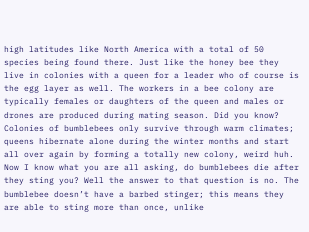high latitudes like North America with a total of 50 species being found there. Just like the honey bee they live in colonies with a queen for a leader who of course is the egg layer as well. The workers in a bee colony are typically females or daughters of the queen and males or drones are produced during mating season. Did you know? Colonies of bumblebees only survive through warm climates; queens hibernate alone during the winter months and start all over again by forming a totally new colony, weird huh. Now I know what you are all asking, do bumblebees die after they sting you? Well the answer to that question is no. The bumblebee doesn’t have a barbed stinger; this means they are able to sting more than once, unlike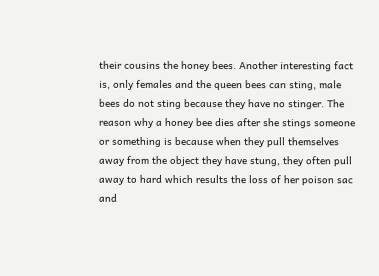their cousins the honey bees. Another interesting fact is, only females and the queen bees can sting, male bees do not sting because they have no stinger. The reason why a honey bee dies after she stings someone or something is because when they pull themselves away from the object they have stung, they often pull away to hard which results the loss of her poison sac and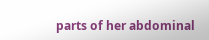parts of her abdominal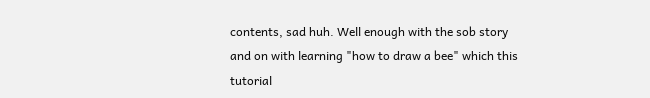contents, sad huh. Well enough with the sob story and on with learning "how to draw a bee" which this tutorial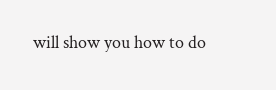will show you how to do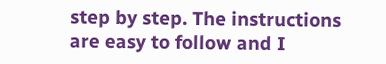step by step. The instructions are easy to follow and I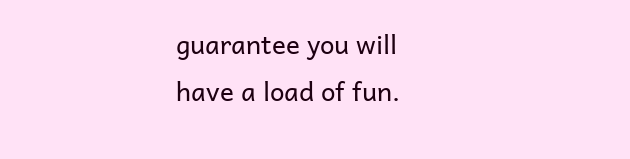guarantee you will have a load of fun.